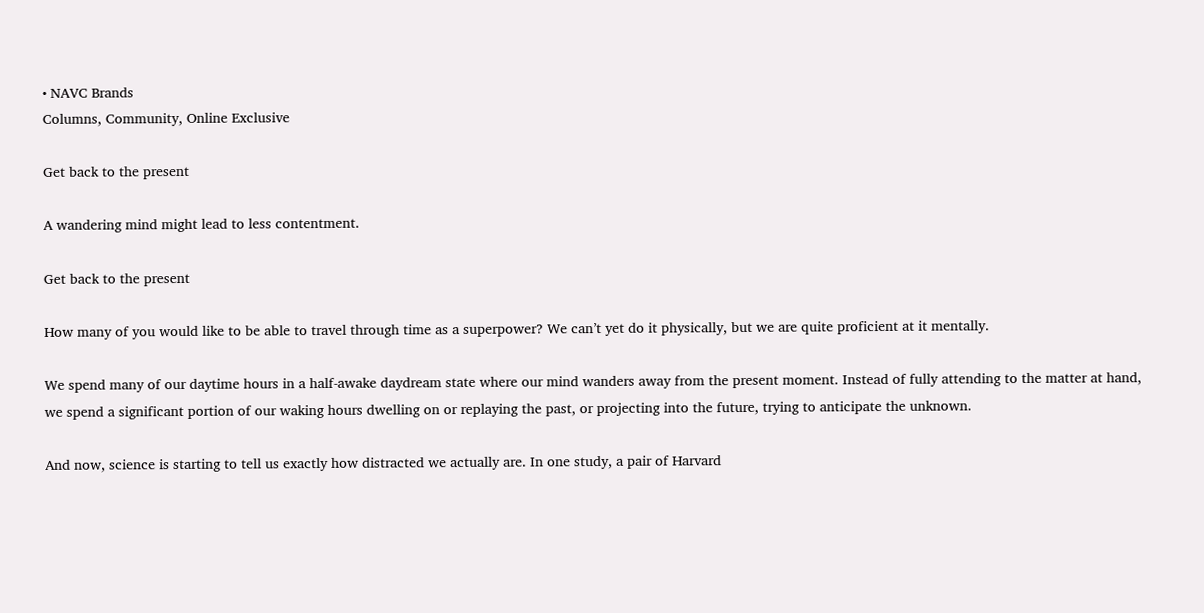• NAVC Brands
Columns, Community, Online Exclusive

Get back to the present

A wandering mind might lead to less contentment.

Get back to the present

How many of you would like to be able to travel through time as a superpower? We can’t yet do it physically, but we are quite proficient at it mentally.

We spend many of our daytime hours in a half-awake daydream state where our mind wanders away from the present moment. Instead of fully attending to the matter at hand, we spend a significant portion of our waking hours dwelling on or replaying the past, or projecting into the future, trying to anticipate the unknown.

And now, science is starting to tell us exactly how distracted we actually are. In one study, a pair of Harvard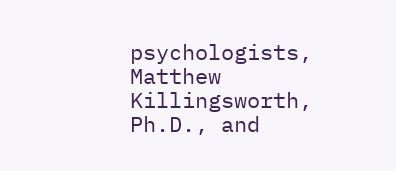psychologists, Matthew Killingsworth, Ph.D., and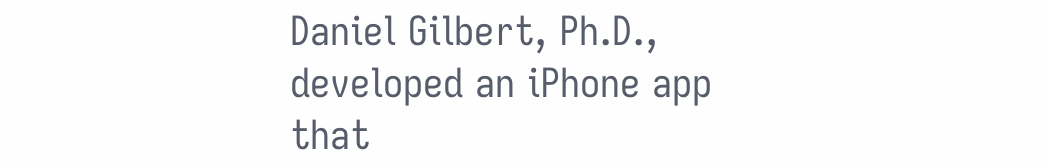Daniel Gilbert, Ph.D., developed an iPhone app that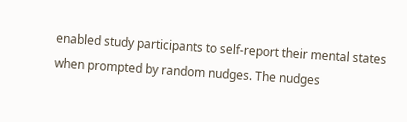enabled study participants to self-report their mental states when prompted by random nudges. The nudges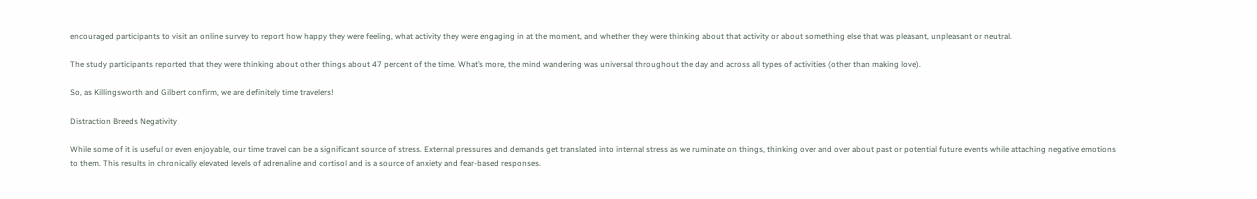encouraged participants to visit an online survey to report how happy they were feeling, what activity they were engaging in at the moment, and whether they were thinking about that activity or about something else that was pleasant, unpleasant or neutral.

The study participants reported that they were thinking about other things about 47 percent of the time. What’s more, the mind wandering was universal throughout the day and across all types of activities (other than making love).

So, as Killingsworth and Gilbert confirm, we are definitely time travelers!

Distraction Breeds Negativity

While some of it is useful or even enjoyable, our time travel can be a significant source of stress. External pressures and demands get translated into internal stress as we ruminate on things, thinking over and over about past or potential future events while attaching negative emotions to them. This results in chronically elevated levels of adrenaline and cortisol and is a source of anxiety and fear-based responses.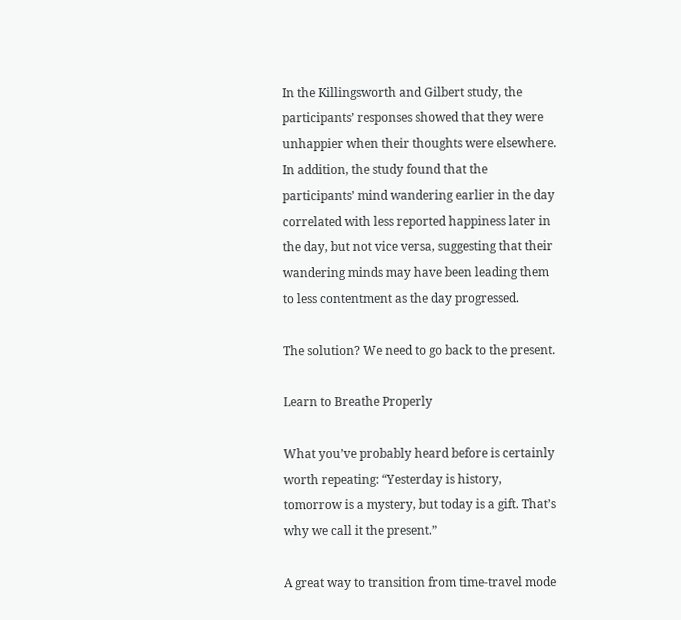In the Killingsworth and Gilbert study, the participants’ responses showed that they were unhappier when their thoughts were elsewhere. In addition, the study found that the participants’ mind wandering earlier in the day correlated with less reported happiness later in the day, but not vice versa, suggesting that their wandering minds may have been leading them to less contentment as the day progressed.

The solution? We need to go back to the present.

Learn to Breathe Properly

What you’ve probably heard before is certainly worth repeating: “Yesterday is history, tomorrow is a mystery, but today is a gift. That’s why we call it the present.”

A great way to transition from time-travel mode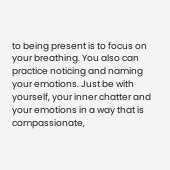to being present is to focus on your breathing. You also can practice noticing and naming your emotions. Just be with yourself, your inner chatter and your emotions in a way that is compassionate,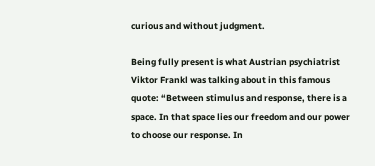curious and without judgment.

Being fully present is what Austrian psychiatrist Viktor Frankl was talking about in this famous quote: “Between stimulus and response, there is a space. In that space lies our freedom and our power to choose our response. In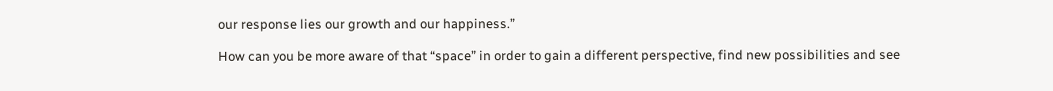our response lies our growth and our happiness.”

How can you be more aware of that “space” in order to gain a different perspective, find new possibilities and see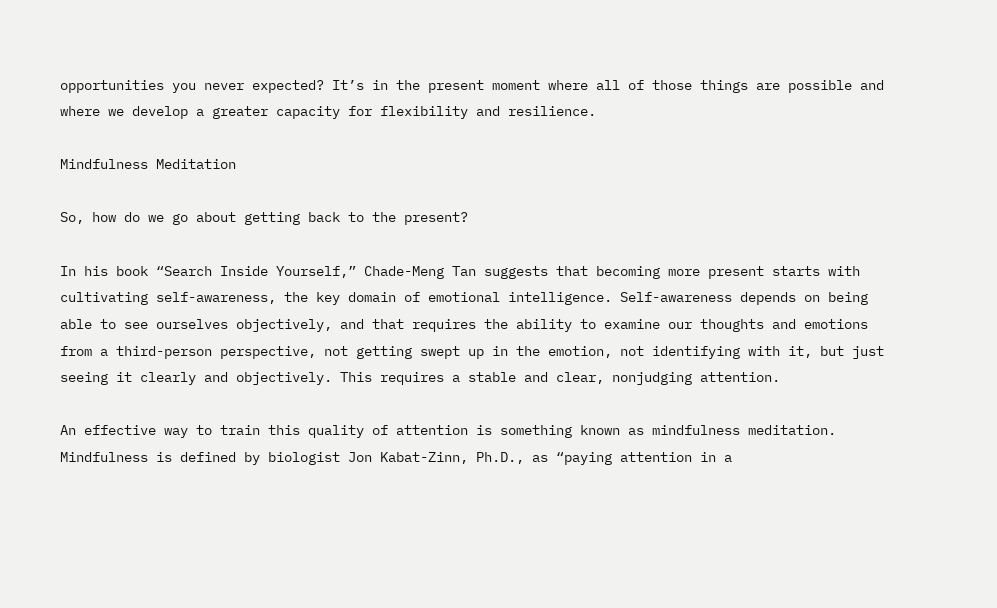opportunities you never expected? It’s in the present moment where all of those things are possible and where we develop a greater capacity for flexibility and resilience.

Mindfulness Meditation

So, how do we go about getting back to the present?

In his book “Search Inside Yourself,” Chade-Meng Tan suggests that becoming more present starts with cultivating self-awareness, the key domain of emotional intelligence. Self-awareness depends on being able to see ourselves objectively, and that requires the ability to examine our thoughts and emotions from a third-person perspective, not getting swept up in the emotion, not identifying with it, but just seeing it clearly and objectively. This requires a stable and clear, nonjudging attention.

An effective way to train this quality of attention is something known as mindfulness meditation. Mindfulness is defined by biologist Jon Kabat-Zinn, Ph.D., as “paying attention in a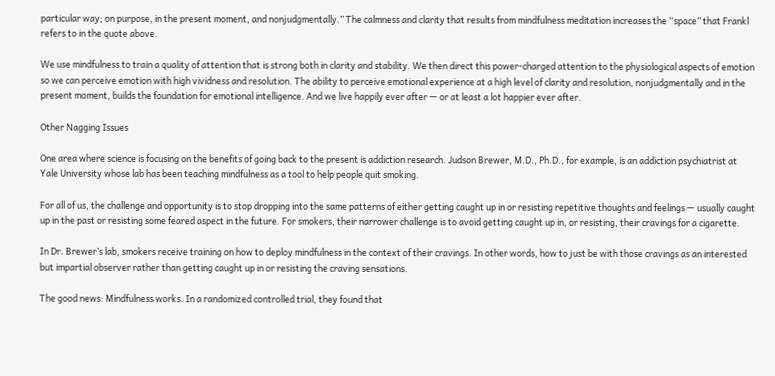particular way; on purpose, in the present moment, and nonjudgmentally.” The calmness and clarity that results from mindfulness meditation increases the “space” that Frankl refers to in the quote above.

We use mindfulness to train a quality of attention that is strong both in clarity and stability. We then direct this power-charged attention to the physiological aspects of emotion so we can perceive emotion with high vividness and resolution. The ability to perceive emotional experience at a high level of clarity and resolution, nonjudgmentally and in the present moment, builds the foundation for emotional intelligence. And we live happily ever after — or at least a lot happier ever after.

Other Nagging Issues

One area where science is focusing on the benefits of going back to the present is addiction research. Judson Brewer, M.D., Ph.D., for example, is an addiction psychiatrist at Yale University whose lab has been teaching mindfulness as a tool to help people quit smoking.

For all of us, the challenge and opportunity is to stop dropping into the same patterns of either getting caught up in or resisting repetitive thoughts and feelings — usually caught up in the past or resisting some feared aspect in the future. For smokers, their narrower challenge is to avoid getting caught up in, or resisting, their cravings for a cigarette.

In Dr. Brewer’s lab, smokers receive training on how to deploy mindfulness in the context of their cravings. In other words, how to just be with those cravings as an interested but impartial observer rather than getting caught up in or resisting the craving sensations.

The good news: Mindfulness works. In a randomized controlled trial, they found that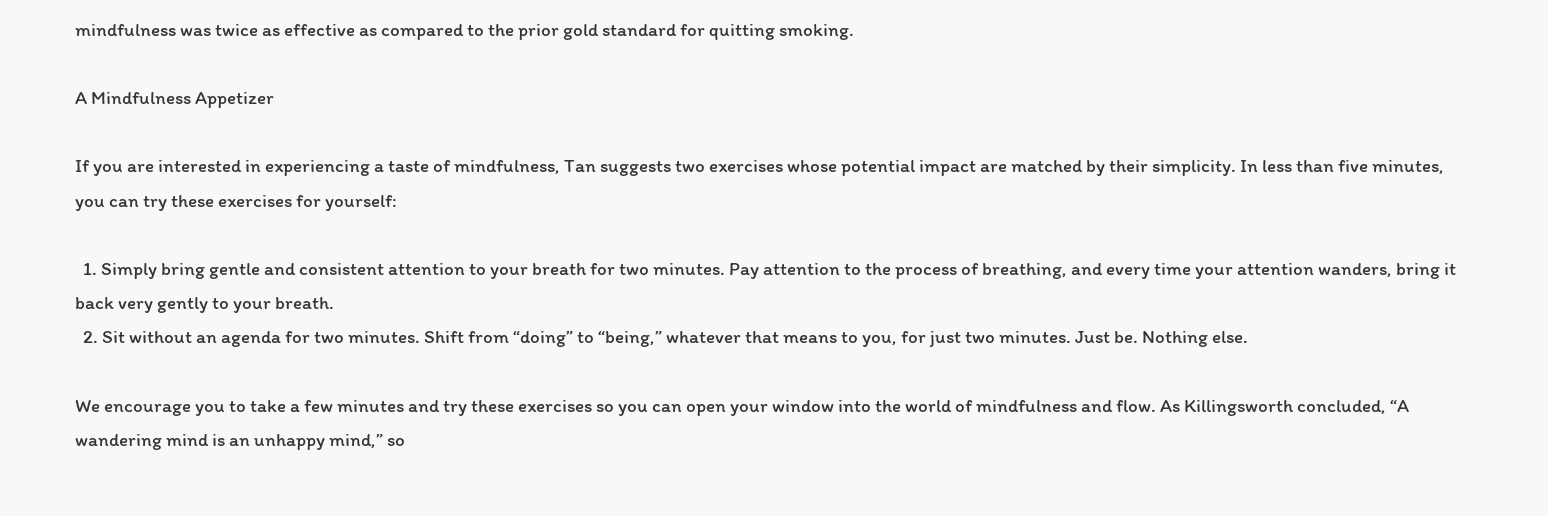mindfulness was twice as effective as compared to the prior gold standard for quitting smoking.

A Mindfulness Appetizer

If you are interested in experiencing a taste of mindfulness, Tan suggests two exercises whose potential impact are matched by their simplicity. In less than five minutes, you can try these exercises for yourself:

  1. Simply bring gentle and consistent attention to your breath for two minutes. Pay attention to the process of breathing, and every time your attention wanders, bring it back very gently to your breath.
  2. Sit without an agenda for two minutes. Shift from “doing” to “being,” whatever that means to you, for just two minutes. Just be. Nothing else.

We encourage you to take a few minutes and try these exercises so you can open your window into the world of mindfulness and flow. As Killingsworth concluded, “A wandering mind is an unhappy mind,” so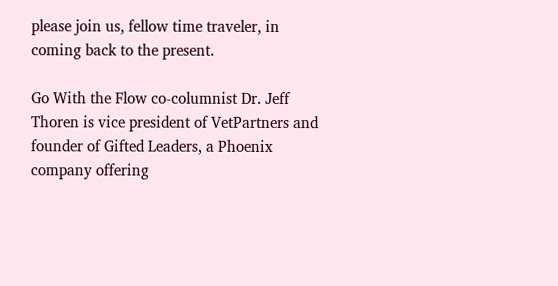please join us, fellow time traveler, in coming back to the present.

Go With the Flow co-columnist Dr. Jeff Thoren is vice president of VetPartners and founder of Gifted Leaders, a Phoenix company offering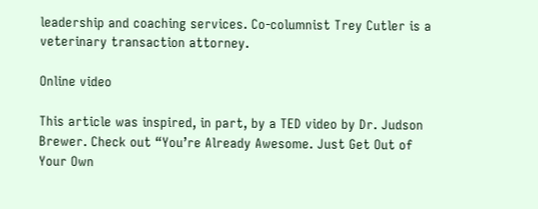leadership and coaching services. Co-columnist Trey Cutler is a veterinary transaction attorney.

Online video

This article was inspired, in part, by a TED video by Dr. Judson Brewer. Check out “You’re Already Awesome. Just Get Out of Your Own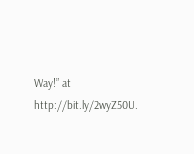Way!” at http://bit.ly/2wyZ50U.